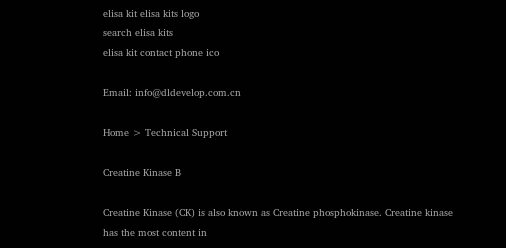elisa kit elisa kits logo
search elisa kits
elisa kit contact phone ico

Email: info@dldevelop.com.cn

Home > Technical Support

Creatine Kinase B

Creatine Kinase (CK) is also known as Creatine phosphokinase. Creatine kinase has the most content in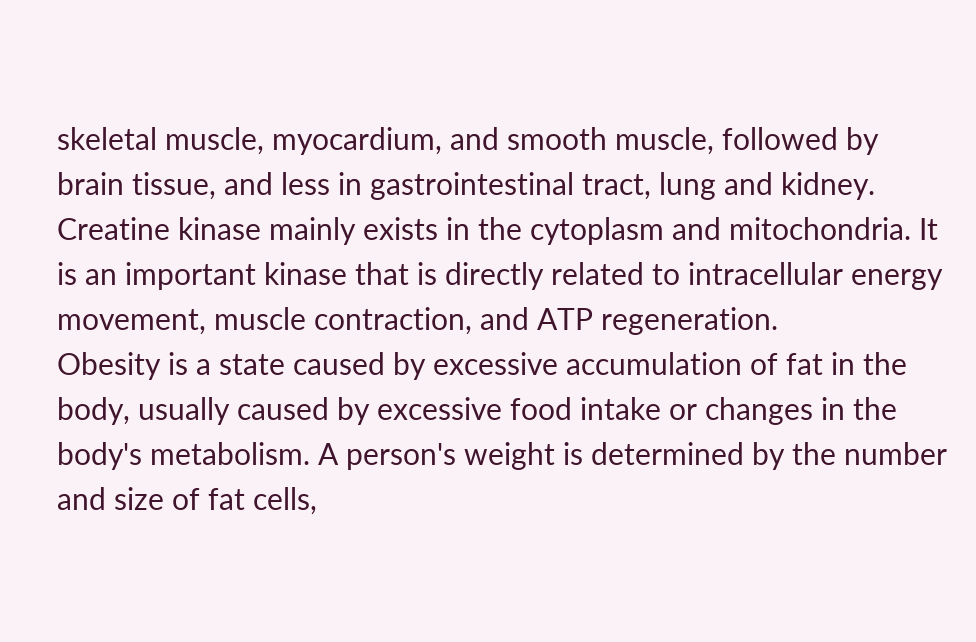skeletal muscle, myocardium, and smooth muscle, followed by brain tissue, and less in gastrointestinal tract, lung and kidney. Creatine kinase mainly exists in the cytoplasm and mitochondria. It is an important kinase that is directly related to intracellular energy movement, muscle contraction, and ATP regeneration.
Obesity is a state caused by excessive accumulation of fat in the body, usually caused by excessive food intake or changes in the body's metabolism. A person's weight is determined by the number and size of fat cells,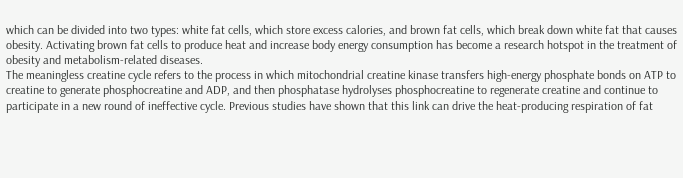which can be divided into two types: white fat cells, which store excess calories, and brown fat cells, which break down white fat that causes obesity. Activating brown fat cells to produce heat and increase body energy consumption has become a research hotspot in the treatment of obesity and metabolism-related diseases.
The meaningless creatine cycle refers to the process in which mitochondrial creatine kinase transfers high-energy phosphate bonds on ATP to creatine to generate phosphocreatine and ADP, and then phosphatase hydrolyses phosphocreatine to regenerate creatine and continue to participate in a new round of ineffective cycle. Previous studies have shown that this link can drive the heat-producing respiration of fat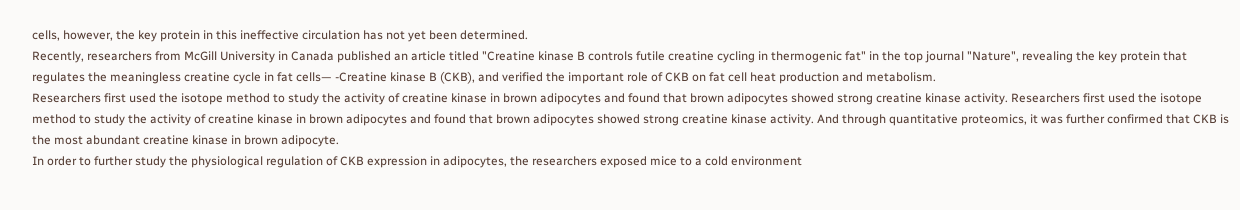cells, however, the key protein in this ineffective circulation has not yet been determined.
Recently, researchers from McGill University in Canada published an article titled "Creatine kinase B controls futile creatine cycling in thermogenic fat" in the top journal "Nature", revealing the key protein that regulates the meaningless creatine cycle in fat cells— -Creatine kinase B (CKB), and verified the important role of CKB on fat cell heat production and metabolism.
Researchers first used the isotope method to study the activity of creatine kinase in brown adipocytes and found that brown adipocytes showed strong creatine kinase activity. Researchers first used the isotope method to study the activity of creatine kinase in brown adipocytes and found that brown adipocytes showed strong creatine kinase activity. And through quantitative proteomics, it was further confirmed that CKB is the most abundant creatine kinase in brown adipocyte.
In order to further study the physiological regulation of CKB expression in adipocytes, the researchers exposed mice to a cold environment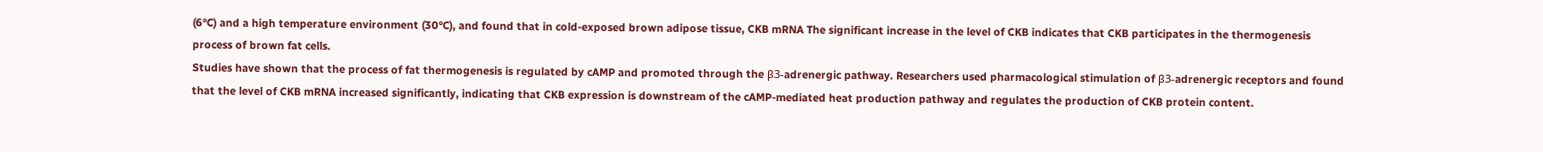(6°C) and a high temperature environment (30°C), and found that in cold-exposed brown adipose tissue, CKB mRNA The significant increase in the level of CKB indicates that CKB participates in the thermogenesis process of brown fat cells.
Studies have shown that the process of fat thermogenesis is regulated by cAMP and promoted through the β3-adrenergic pathway. Researchers used pharmacological stimulation of β3-adrenergic receptors and found that the level of CKB mRNA increased significantly, indicating that CKB expression is downstream of the cAMP-mediated heat production pathway and regulates the production of CKB protein content.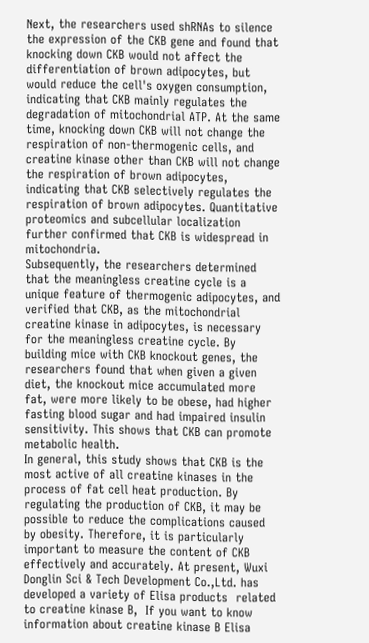Next, the researchers used shRNAs to silence the expression of the CKB gene and found that knocking down CKB would not affect the differentiation of brown adipocytes, but would reduce the cell's oxygen consumption, indicating that CKB mainly regulates the degradation of mitochondrial ATP. At the same time, knocking down CKB will not change the respiration of non-thermogenic cells, and creatine kinase other than CKB will not change the respiration of brown adipocytes, indicating that CKB selectively regulates the respiration of brown adipocytes. Quantitative proteomics and subcellular localization further confirmed that CKB is widespread in mitochondria.
Subsequently, the researchers determined that the meaningless creatine cycle is a unique feature of thermogenic adipocytes, and verified that CKB, as the mitochondrial creatine kinase in adipocytes, is necessary for the meaningless creatine cycle. By building mice with CKB knockout genes, the researchers found that when given a given diet, the knockout mice accumulated more fat, were more likely to be obese, had higher fasting blood sugar and had impaired insulin sensitivity. This shows that CKB can promote metabolic health.
In general, this study shows that CKB is the most active of all creatine kinases in the process of fat cell heat production. By regulating the production of CKB, it may be possible to reduce the complications caused by obesity. Therefore, it is particularly important to measure the content of CKB effectively and accurately. At present, Wuxi Donglin Sci & Tech Development Co.,Ltd. has developed a variety of Elisa products  related to creatine kinase B,  If you want to know information about creatine kinase B Elisa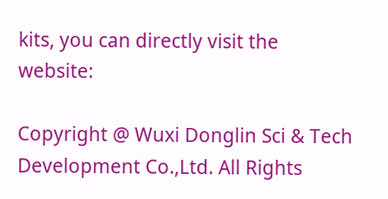kits, you can directly visit the website:

Copyright @ Wuxi Donglin Sci & Tech Development Co.,Ltd. All Rights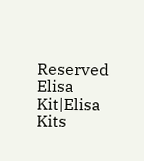Reserved Elisa Kit|Elisa Kits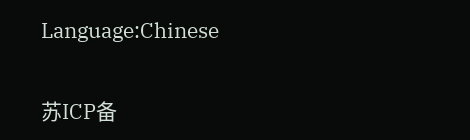Language:Chinese

苏ICP备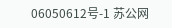06050612号-1 苏公网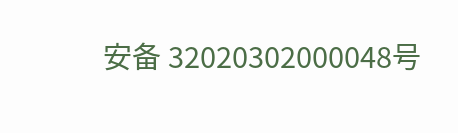安备 32020302000048号